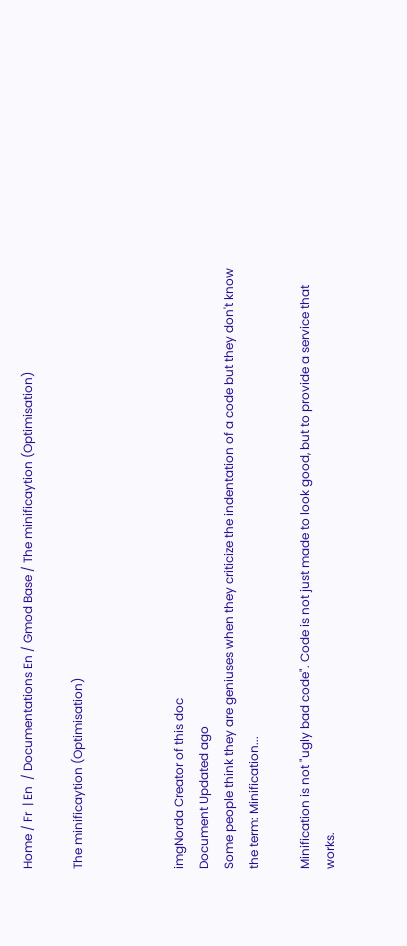Home / Fr  | En  / Documentations En / Gmod Base / The minificaytion (Optimisation)

The minificaytion (Optimisation)



imgNorda Creator of this doc
Document Updated ago
Some people think they are geniuses when they criticize the indentation of a code but they don't know the term: Minification...

Minification is not "ugly bad code". Code is not just made to look good, but to provide a service that works.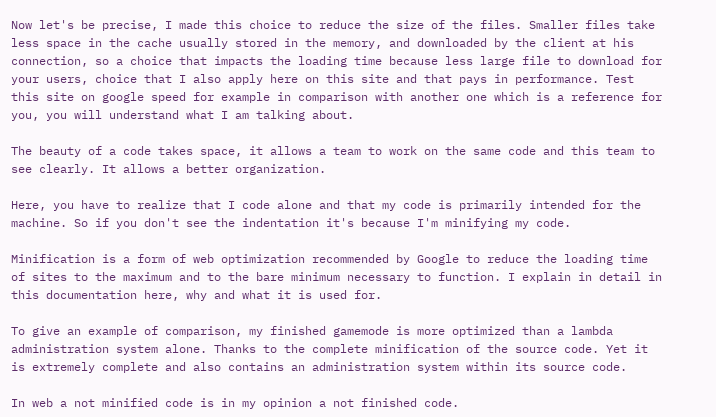Now let's be precise, I made this choice to reduce the size of the files. Smaller files take less space in the cache usually stored in the memory, and downloaded by the client at his connection, so a choice that impacts the loading time because less large file to download for your users, choice that I also apply here on this site and that pays in performance. Test this site on google speed for example in comparison with another one which is a reference for you, you will understand what I am talking about.

The beauty of a code takes space, it allows a team to work on the same code and this team to see clearly. It allows a better organization.

Here, you have to realize that I code alone and that my code is primarily intended for the machine. So if you don't see the indentation it's because I'm minifying my code.

Minification is a form of web optimization recommended by Google to reduce the loading time of sites to the maximum and to the bare minimum necessary to function. I explain in detail in this documentation here, why and what it is used for.

To give an example of comparison, my finished gamemode is more optimized than a lambda administration system alone. Thanks to the complete minification of the source code. Yet it is extremely complete and also contains an administration system within its source code.

In web a not minified code is in my opinion a not finished code.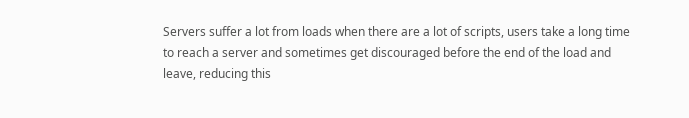Servers suffer a lot from loads when there are a lot of scripts, users take a long time to reach a server and sometimes get discouraged before the end of the load and leave, reducing this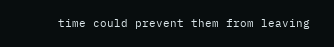time could prevent them from leaving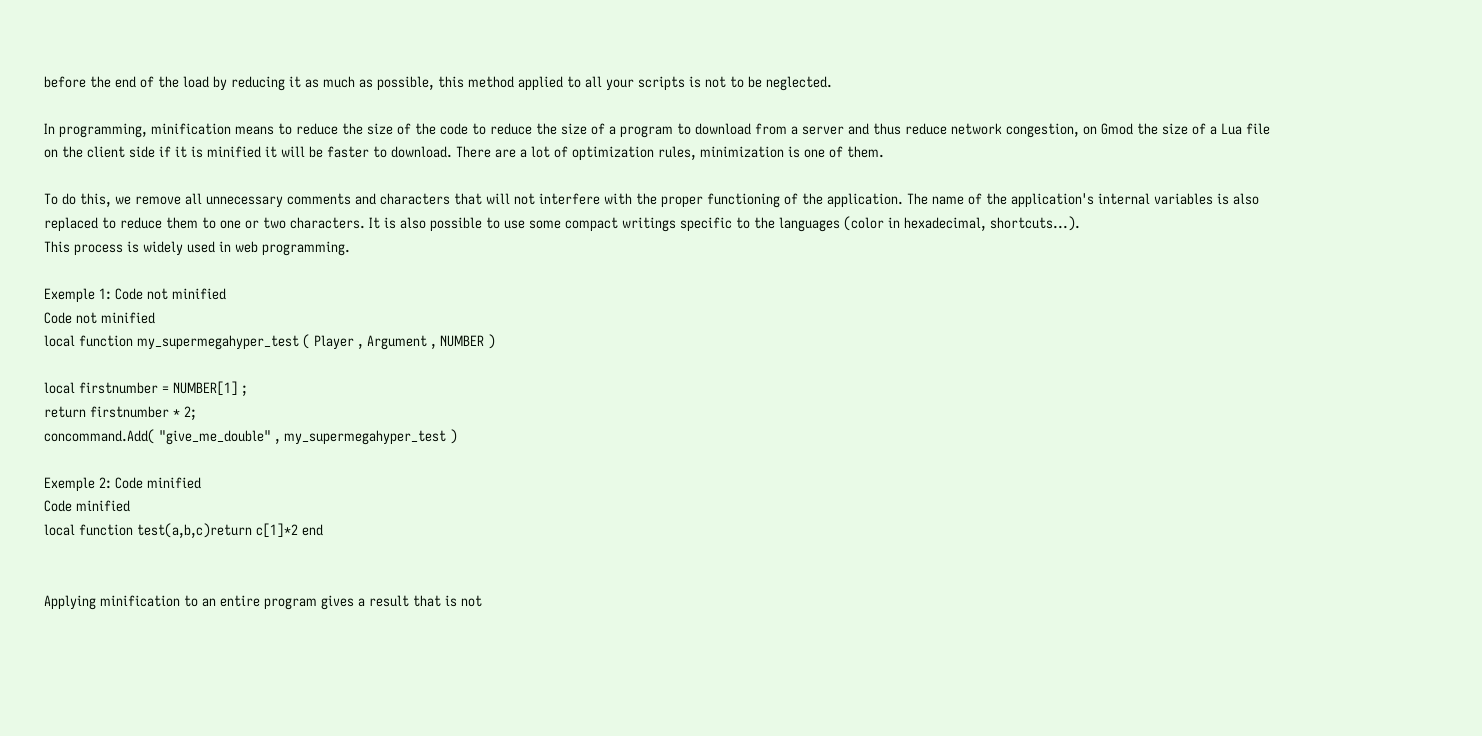before the end of the load by reducing it as much as possible, this method applied to all your scripts is not to be neglected.

In programming, minification means to reduce the size of the code to reduce the size of a program to download from a server and thus reduce network congestion, on Gmod the size of a Lua file on the client side if it is minified it will be faster to download. There are a lot of optimization rules, minimization is one of them.

To do this, we remove all unnecessary comments and characters that will not interfere with the proper functioning of the application. The name of the application's internal variables is also replaced to reduce them to one or two characters. It is also possible to use some compact writings specific to the languages (color in hexadecimal, shortcuts...).
This process is widely used in web programming.

Exemple 1: Code not minified
Code not minified
local function my_supermegahyper_test ( Player , Argument , NUMBER )

local firstnumber = NUMBER[1] ;
return firstnumber * 2;
concommand.Add( "give_me_double" , my_supermegahyper_test )

Exemple 2: Code minified
Code minified
local function test(a,b,c)return c[1]*2 end


Applying minification to an entire program gives a result that is not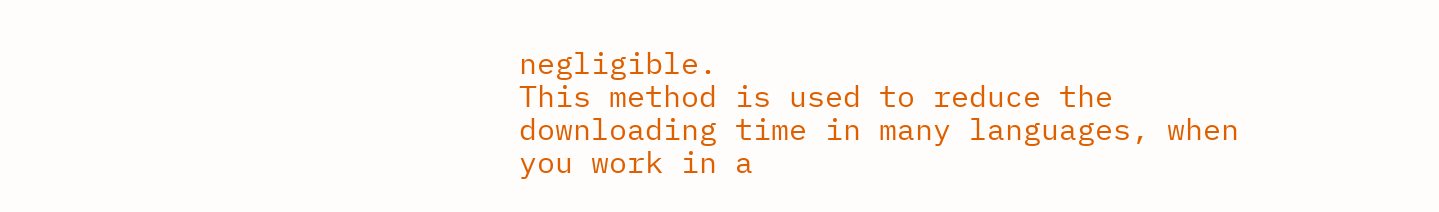negligible.
This method is used to reduce the downloading time in many languages, when you work in a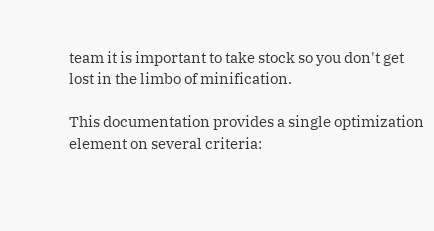team it is important to take stock so you don't get lost in the limbo of minification.

This documentation provides a single optimization element on several criteria: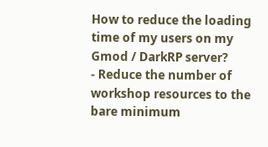How to reduce the loading time of my users on my Gmod / DarkRP server?
- Reduce the number of workshop resources to the bare minimum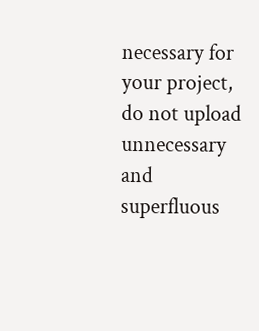necessary for your project, do not upload unnecessary and superfluous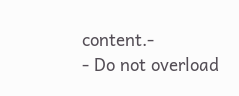content.-
- Do not overload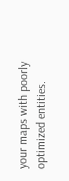your maps with poorly optimized entities.